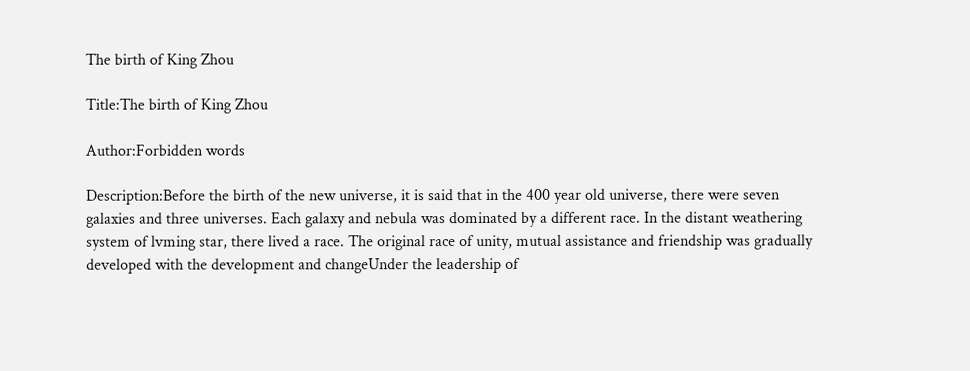The birth of King Zhou

Title:The birth of King Zhou

Author:Forbidden words

Description:Before the birth of the new universe, it is said that in the 400 year old universe, there were seven galaxies and three universes. Each galaxy and nebula was dominated by a different race. In the distant weathering system of lvming star, there lived a race. The original race of unity, mutual assistance and friendship was gradually developed with the development and changeUnder the leadership of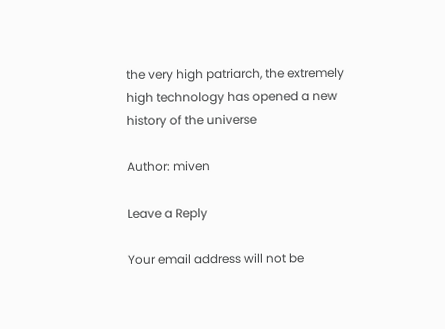the very high patriarch, the extremely high technology has opened a new history of the universe

Author: miven

Leave a Reply

Your email address will not be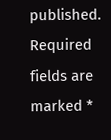published. Required fields are marked *